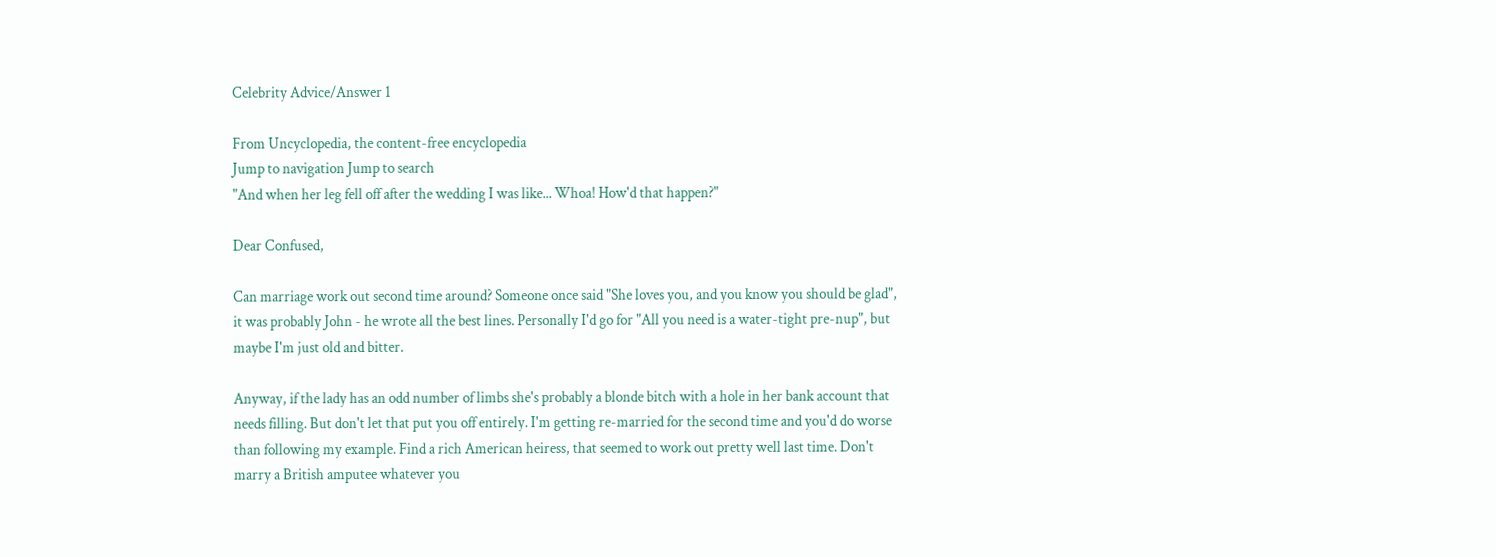Celebrity Advice/Answer 1

From Uncyclopedia, the content-free encyclopedia
Jump to navigation Jump to search
"And when her leg fell off after the wedding I was like... Whoa! How'd that happen?"

Dear Confused,

Can marriage work out second time around? Someone once said "She loves you, and you know you should be glad", it was probably John - he wrote all the best lines. Personally I'd go for "All you need is a water-tight pre-nup", but maybe I'm just old and bitter.

Anyway, if the lady has an odd number of limbs she's probably a blonde bitch with a hole in her bank account that needs filling. But don't let that put you off entirely. I'm getting re-married for the second time and you'd do worse than following my example. Find a rich American heiress, that seemed to work out pretty well last time. Don't marry a British amputee whatever you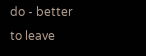do - better to leave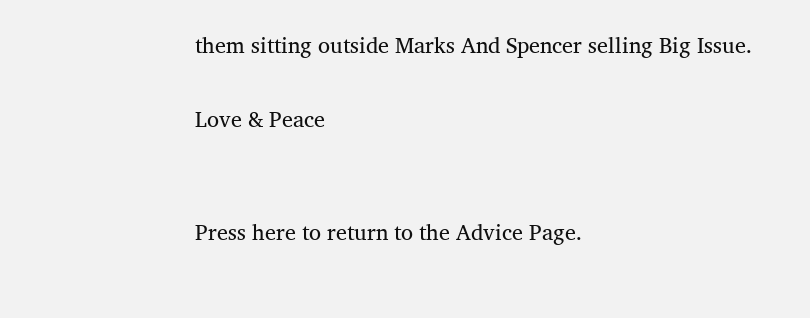them sitting outside Marks And Spencer selling Big Issue.

Love & Peace


Press here to return to the Advice Page.